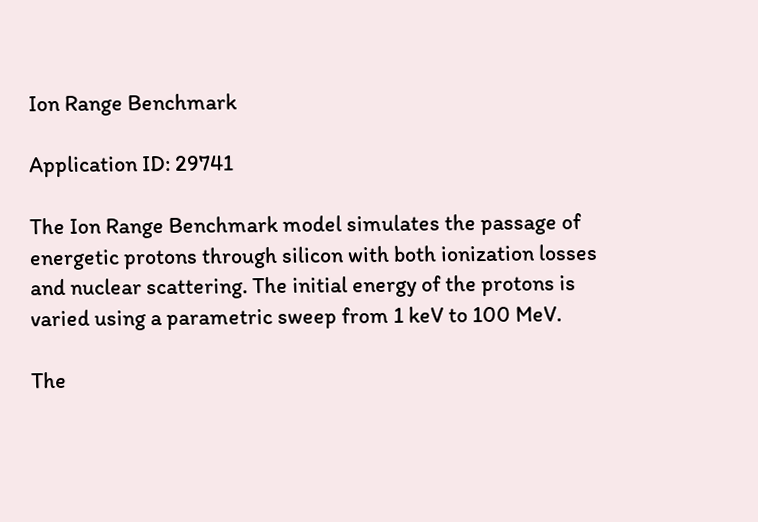Ion Range Benchmark

Application ID: 29741

The Ion Range Benchmark model simulates the passage of energetic protons through silicon with both ionization losses and nuclear scattering. The initial energy of the protons is varied using a parametric sweep from 1 keV to 100 MeV.

The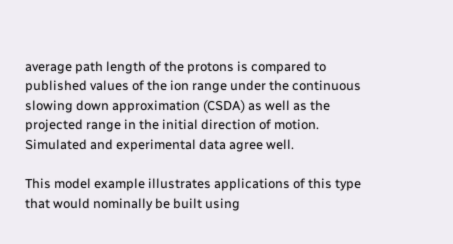average path length of the protons is compared to published values of the ion range under the continuous slowing down approximation (CSDA) as well as the projected range in the initial direction of motion. Simulated and experimental data agree well.

This model example illustrates applications of this type that would nominally be built using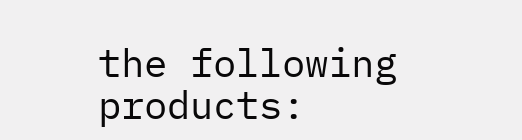the following products: